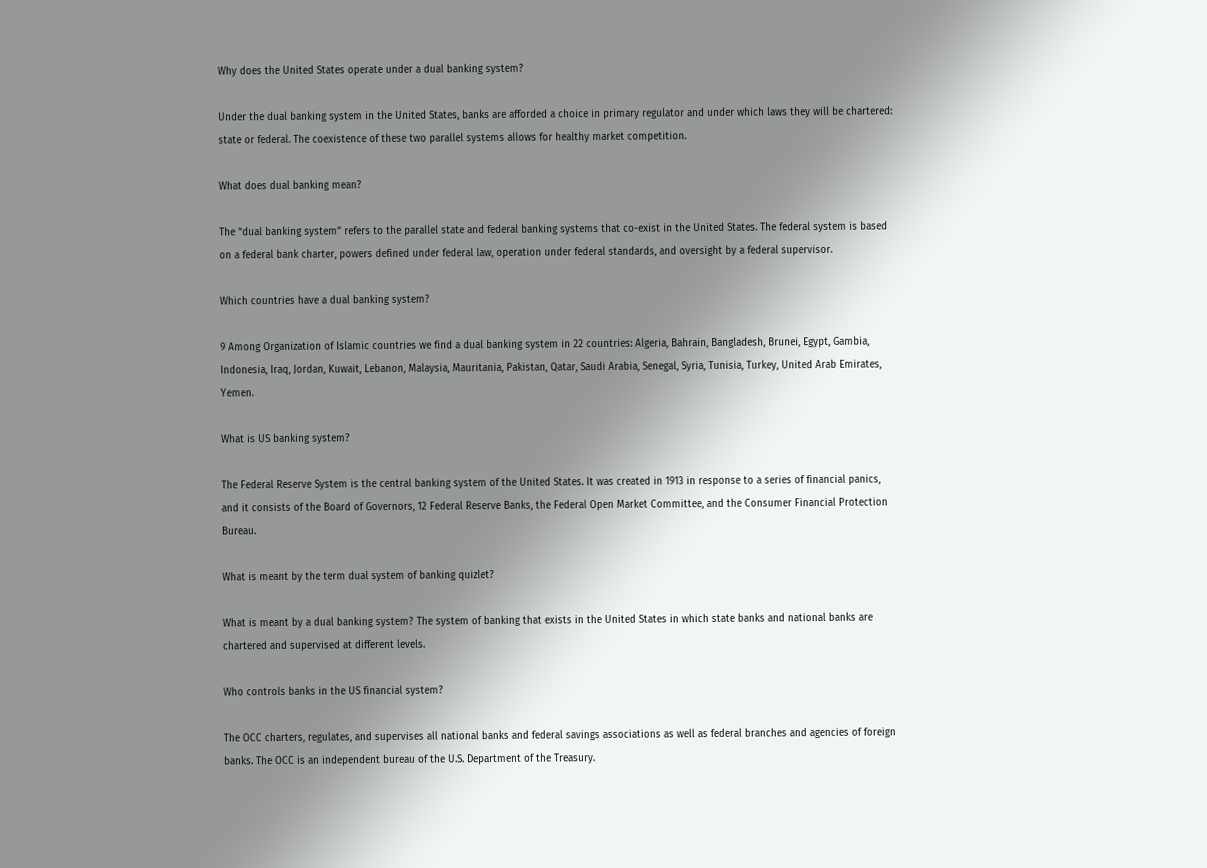Why does the United States operate under a dual banking system?

Under the dual banking system in the United States, banks are afforded a choice in primary regulator and under which laws they will be chartered: state or federal. The coexistence of these two parallel systems allows for healthy market competition.

What does dual banking mean?

The “dual banking system” refers to the parallel state and federal banking systems that co-exist in the United States. The federal system is based on a federal bank charter, powers defined under federal law, operation under federal standards, and oversight by a federal supervisor.

Which countries have a dual banking system?

9 Among Organization of Islamic countries we find a dual banking system in 22 countries: Algeria, Bahrain, Bangladesh, Brunei, Egypt, Gambia, Indonesia, Iraq, Jordan, Kuwait, Lebanon, Malaysia, Mauritania, Pakistan, Qatar, Saudi Arabia, Senegal, Syria, Tunisia, Turkey, United Arab Emirates, Yemen.

What is US banking system?

The Federal Reserve System is the central banking system of the United States. It was created in 1913 in response to a series of financial panics, and it consists of the Board of Governors, 12 Federal Reserve Banks, the Federal Open Market Committee, and the Consumer Financial Protection Bureau.

What is meant by the term dual system of banking quizlet?

What is meant by a dual banking system? The system of banking that exists in the United States in which state banks and national banks are chartered and supervised at different levels.

Who controls banks in the US financial system?

The OCC charters, regulates, and supervises all national banks and federal savings associations as well as federal branches and agencies of foreign banks. The OCC is an independent bureau of the U.S. Department of the Treasury.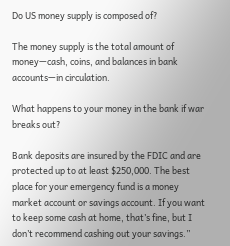Do US money supply is composed of?

The money supply is the total amount of money—cash, coins, and balances in bank accounts—in circulation.

What happens to your money in the bank if war breaks out?

Bank deposits are insured by the FDIC and are protected up to at least $250,000. The best place for your emergency fund is a money market account or savings account. If you want to keep some cash at home, that’s fine, but I don’t recommend cashing out your savings.”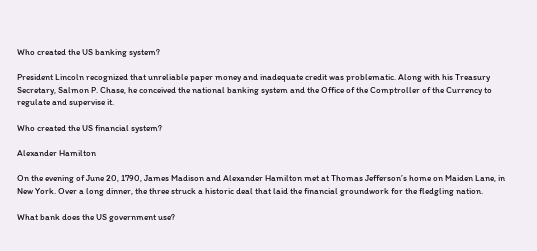Who created the US banking system?

President Lincoln recognized that unreliable paper money and inadequate credit was problematic. Along with his Treasury Secretary, Salmon P. Chase, he conceived the national banking system and the Office of the Comptroller of the Currency to regulate and supervise it.

Who created the US financial system?

Alexander Hamilton

On the evening of June 20, 1790, James Madison and Alexander Hamilton met at Thomas Jefferson’s home on Maiden Lane, in New York. Over a long dinner, the three struck a historic deal that laid the financial groundwork for the fledgling nation.

What bank does the US government use?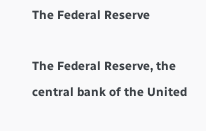The Federal Reserve

The Federal Reserve, the central bank of the United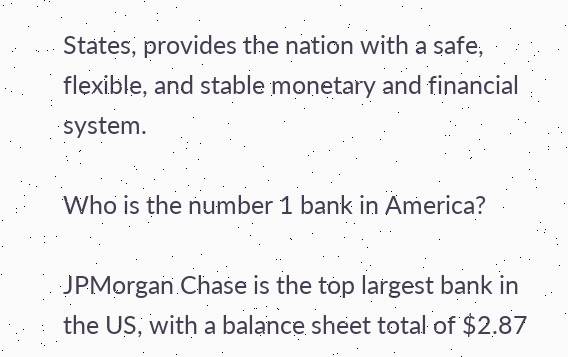States, provides the nation with a safe, flexible, and stable monetary and financial system.

Who is the number 1 bank in America?

JPMorgan Chase is the top largest bank in the US, with a balance sheet total of $2.87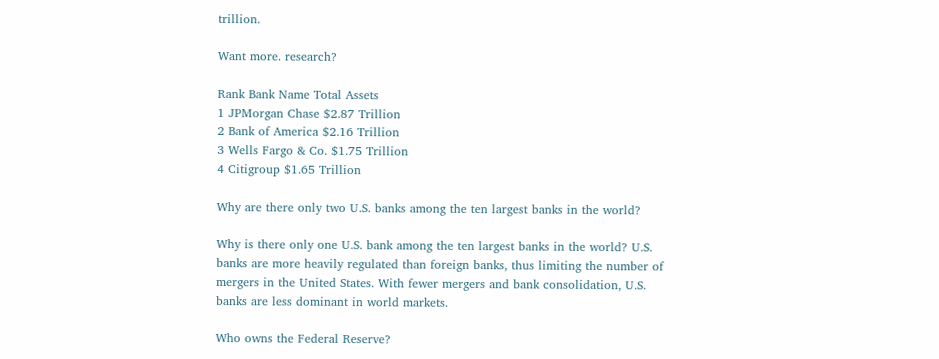trillion.

Want more. research?

Rank Bank Name Total Assets
1 JPMorgan Chase $2.87 Trillion
2 Bank of America $2.16 Trillion
3 Wells Fargo & Co. $1.75 Trillion
4 Citigroup $1.65 Trillion

Why are there only two U.S. banks among the ten largest banks in the world?

Why is there only one U.S. bank among the ten largest banks in the world? U.S. banks are more heavily regulated than foreign banks, thus limiting the number of mergers in the United States. With fewer mergers and bank consolidation, U.S. banks are less dominant in world markets.

Who owns the Federal Reserve?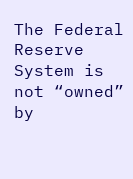The Federal Reserve System is not “owned” by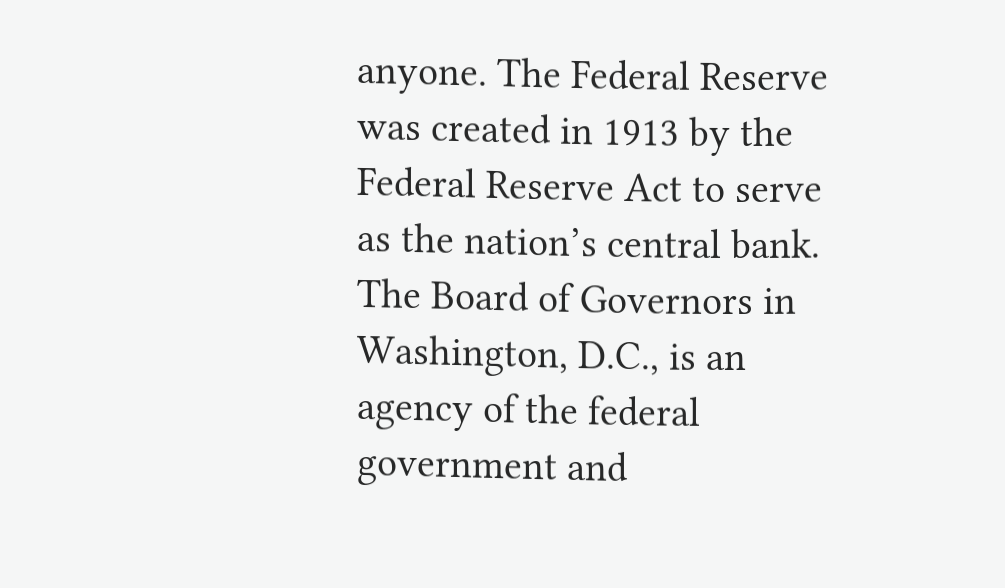anyone. The Federal Reserve was created in 1913 by the Federal Reserve Act to serve as the nation’s central bank. The Board of Governors in Washington, D.C., is an agency of the federal government and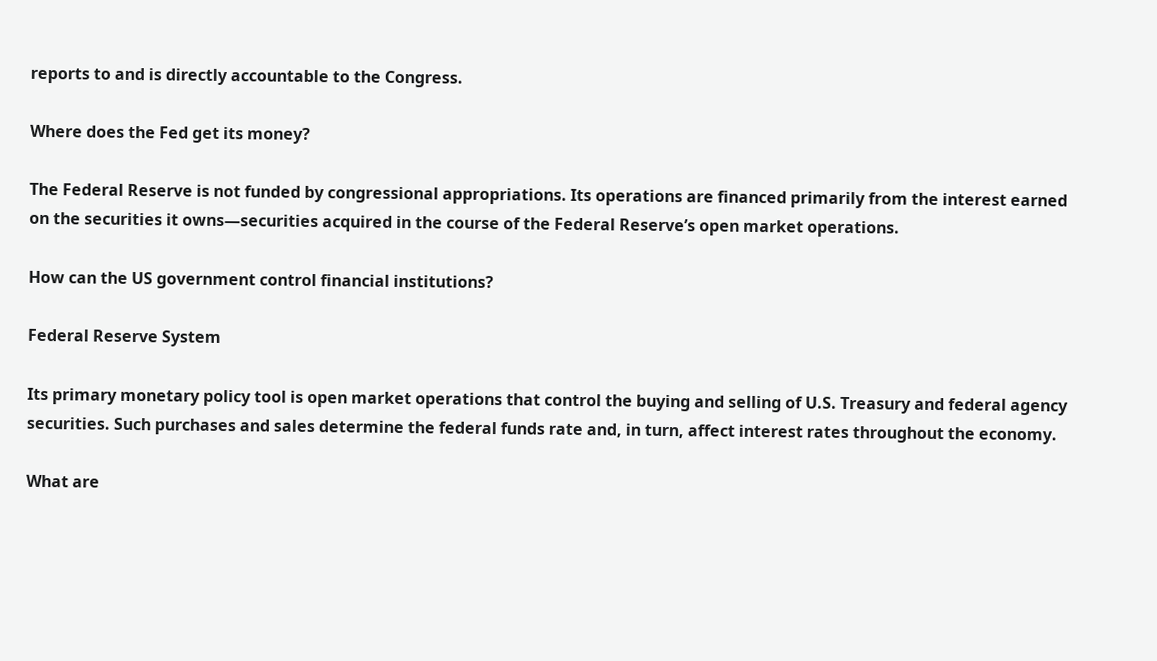reports to and is directly accountable to the Congress.

Where does the Fed get its money?

The Federal Reserve is not funded by congressional appropriations. Its operations are financed primarily from the interest earned on the securities it owns—securities acquired in the course of the Federal Reserve’s open market operations.

How can the US government control financial institutions?

Federal Reserve System

Its primary monetary policy tool is open market operations that control the buying and selling of U.S. Treasury and federal agency securities. Such purchases and sales determine the federal funds rate and, in turn, affect interest rates throughout the economy.

What are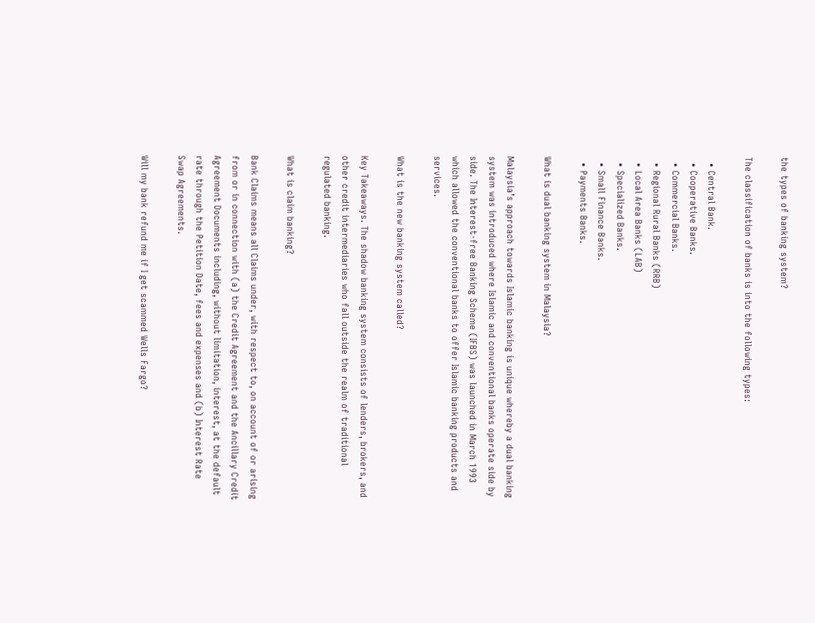the types of banking system?

The classification of banks is into the following types:

  • Central Bank.
  • Cooperative Banks.
  • Commercial Banks.
  • Regional Rural Banks (RRB)
  • Local Area Banks (LAB)
  • Specialized Banks.
  • Small Finance Banks.
  • Payments Banks.

What is dual banking system in Malaysia?

Malaysia’s approach towards Islamic banking is unique whereby a dual banking system was introduced where Islamic and conventional banks operate side by side. The Interest-free Banking Scheme (IFBS) was launched in March 1993 which allowed the conventional banks to offer Islamic banking products and services.

What is the new banking system called?

Key Takeaways. The shadow banking system consists of lenders, brokers, and other credit intermediaries who fall outside the realm of traditional regulated banking.

What is claim banking?

Bank Claims means all Claims under, with respect to, on account of or arising from or in connection with (a) the Credit Agreement and the Ancillary Credit Agreement Documents including, without limitation, interest, at the default rate through the Petition Date, fees and expenses and (b) Interest Rate Swap Agreements.

Will my bank refund me if I get scammed Wells Fargo?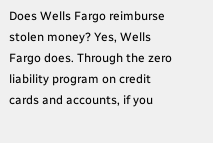Does Wells Fargo reimburse stolen money? Yes, Wells Fargo does. Through the zero liability program on credit cards and accounts, if you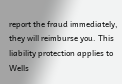report the fraud immediately, they will reimburse you. This liability protection applies to Wells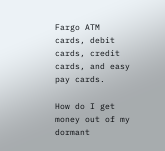Fargo ATM cards, debit cards, credit cards, and easy pay cards.

How do I get money out of my dormant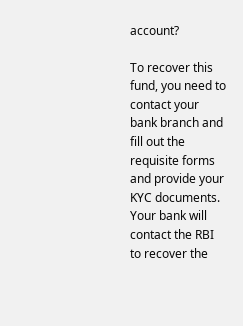account?

To recover this fund, you need to contact your bank branch and fill out the requisite forms and provide your KYC documents. Your bank will contact the RBI to recover the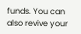funds. You can also revive your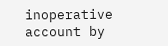inoperative account by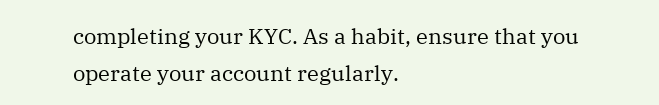completing your KYC. As a habit, ensure that you operate your account regularly.